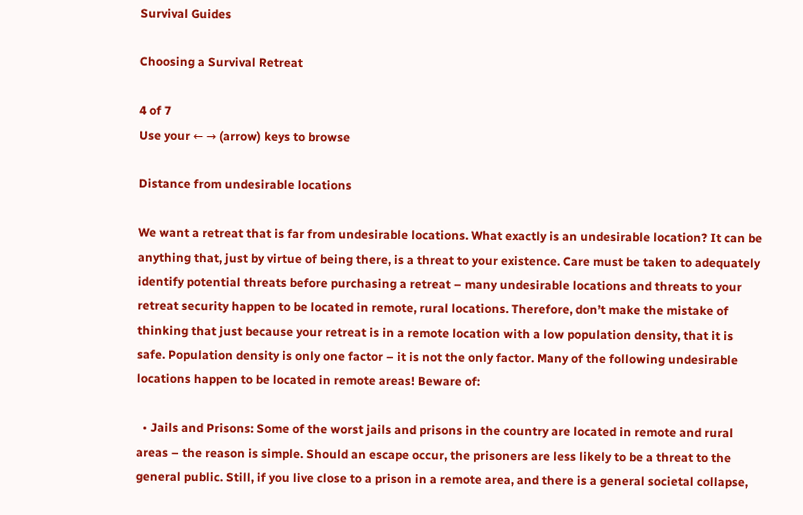Survival Guides

Choosing a Survival Retreat

4 of 7
Use your ← → (arrow) keys to browse

Distance from undesirable locations

We want a retreat that is far from undesirable locations. What exactly is an undesirable location? It can be anything that, just by virtue of being there, is a threat to your existence. Care must be taken to adequately identify potential threats before purchasing a retreat – many undesirable locations and threats to your retreat security happen to be located in remote, rural locations. Therefore, don’t make the mistake of thinking that just because your retreat is in a remote location with a low population density, that it is safe. Population density is only one factor – it is not the only factor. Many of the following undesirable locations happen to be located in remote areas! Beware of:

  • Jails and Prisons: Some of the worst jails and prisons in the country are located in remote and rural areas – the reason is simple. Should an escape occur, the prisoners are less likely to be a threat to the general public. Still, if you live close to a prison in a remote area, and there is a general societal collapse,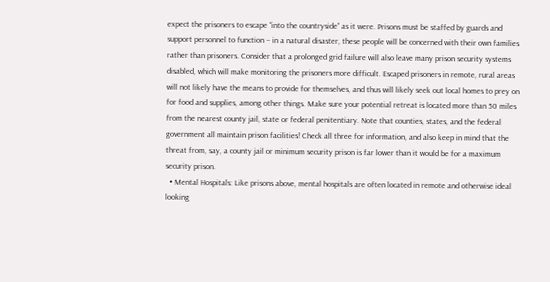expect the prisoners to escape “into the countryside” as it were. Prisons must be staffed by guards and support personnel to function – in a natural disaster, these people will be concerned with their own families rather than prisoners. Consider that a prolonged grid failure will also leave many prison security systems disabled, which will make monitoring the prisoners more difficult. Escaped prisoners in remote, rural areas will not likely have the means to provide for themselves, and thus will likely seek out local homes to prey on for food and supplies, among other things. Make sure your potential retreat is located more than 50 miles from the nearest county jail, state or federal penitentiary. Note that counties, states, and the federal government all maintain prison facilities! Check all three for information, and also keep in mind that the threat from, say, a county jail or minimum security prison is far lower than it would be for a maximum security prison.
  • Mental Hospitals: Like prisons above, mental hospitals are often located in remote and otherwise ideal looking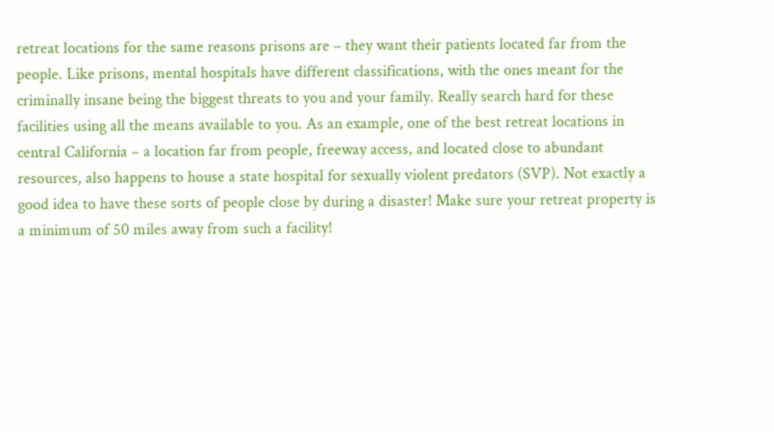retreat locations for the same reasons prisons are – they want their patients located far from the people. Like prisons, mental hospitals have different classifications, with the ones meant for the criminally insane being the biggest threats to you and your family. Really search hard for these facilities using all the means available to you. As an example, one of the best retreat locations in central California – a location far from people, freeway access, and located close to abundant resources, also happens to house a state hospital for sexually violent predators (SVP). Not exactly a good idea to have these sorts of people close by during a disaster! Make sure your retreat property is a minimum of 50 miles away from such a facility!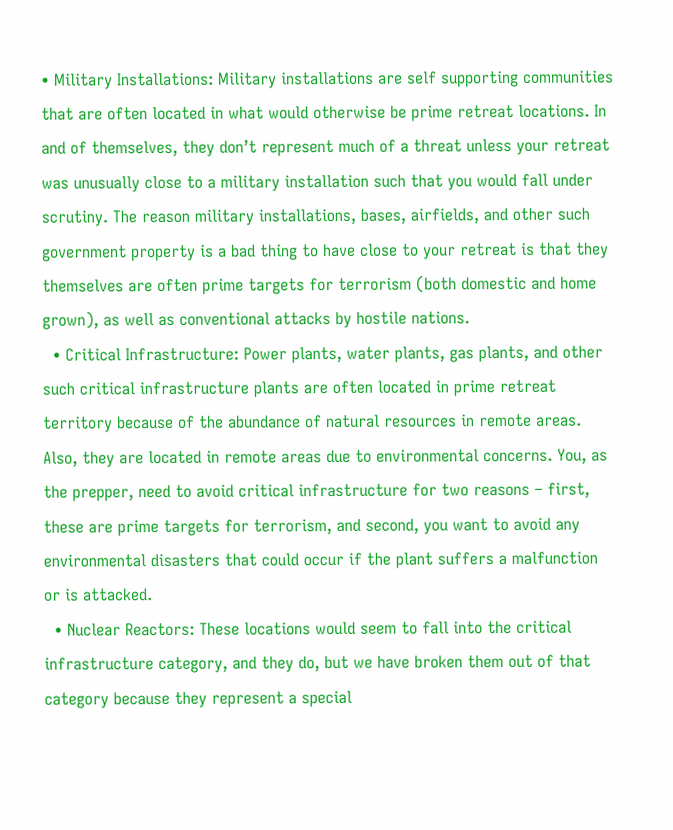• Military Installations: Military installations are self supporting communities that are often located in what would otherwise be prime retreat locations. In and of themselves, they don’t represent much of a threat unless your retreat was unusually close to a military installation such that you would fall under scrutiny. The reason military installations, bases, airfields, and other such government property is a bad thing to have close to your retreat is that they themselves are often prime targets for terrorism (both domestic and home grown), as well as conventional attacks by hostile nations.
  • Critical Infrastructure: Power plants, water plants, gas plants, and other such critical infrastructure plants are often located in prime retreat territory because of the abundance of natural resources in remote areas. Also, they are located in remote areas due to environmental concerns. You, as the prepper, need to avoid critical infrastructure for two reasons – first, these are prime targets for terrorism, and second, you want to avoid any environmental disasters that could occur if the plant suffers a malfunction or is attacked.
  • Nuclear Reactors: These locations would seem to fall into the critical infrastructure category, and they do, but we have broken them out of that category because they represent a special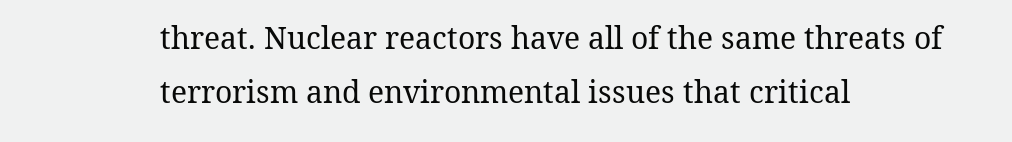threat. Nuclear reactors have all of the same threats of terrorism and environmental issues that critical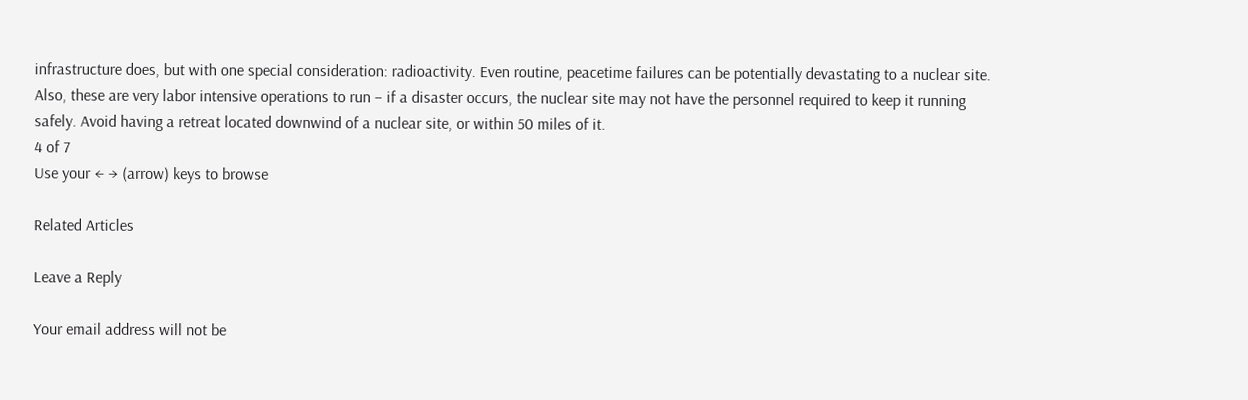infrastructure does, but with one special consideration: radioactivity. Even routine, peacetime failures can be potentially devastating to a nuclear site. Also, these are very labor intensive operations to run – if a disaster occurs, the nuclear site may not have the personnel required to keep it running safely. Avoid having a retreat located downwind of a nuclear site, or within 50 miles of it.
4 of 7
Use your ← → (arrow) keys to browse

Related Articles

Leave a Reply

Your email address will not be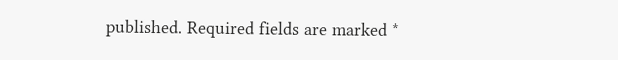published. Required fields are marked *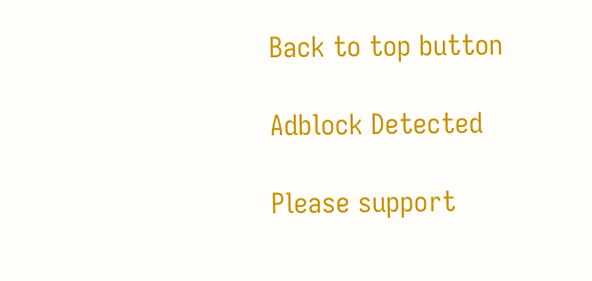Back to top button

Adblock Detected

Please support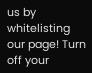us by whitelisting our page! Turn off your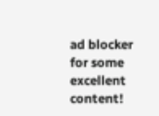ad blocker for some excellent content!